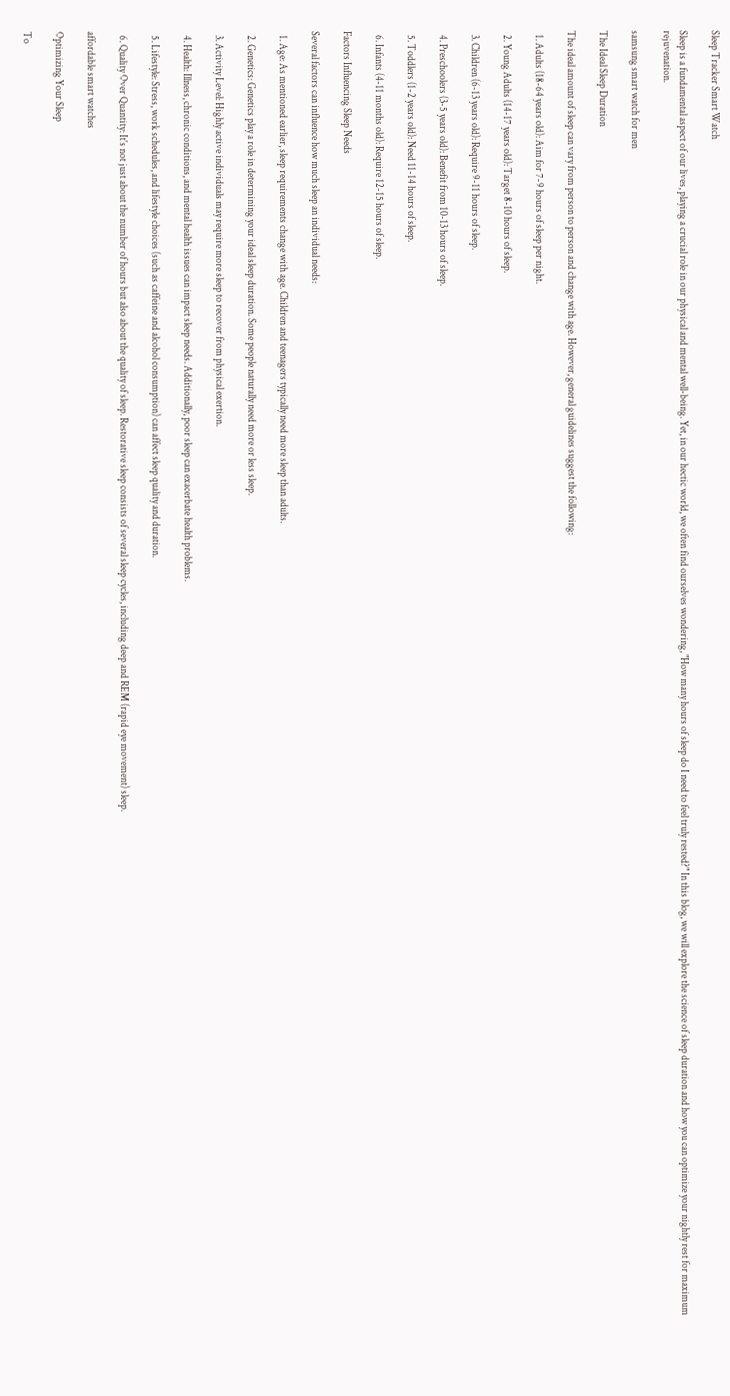Sleep Tracker Smart Watch

Sleep is a fundamental aspect of our lives, playing a crucial role in our physical and mental well-being. Yet, in our hectic world, we often find ourselves wondering, "How many hours of sleep do I need to feel truly rested?" In this blog, we will explore the science of sleep duration and how you can optimize your nightly rest for maximum rejuvenation.

samsung smart watch for men

The Ideal Sleep Duration

The ideal amount of sleep can vary from person to person and change with age. However, general guidelines suggest the following:

  1. Adults (18-64 years old): Aim for 7-9 hours of sleep per night.

  2. Young Adults (14-17 years old): Target 8-10 hours of sleep.

  3. Children (6-13 years old): Require 9-11 hours of sleep.

  4. Preschoolers (3-5 years old): Benefit from 10-13 hours of sleep.

  5. Toddlers (1-2 years old): Need 11-14 hours of sleep.

  6. Infants (4-11 months old): Require 12-15 hours of sleep.

Factors Influencing Sleep Needs

Several factors can influence how much sleep an individual needs:

  1. Age: As mentioned earlier, sleep requirements change with age. Children and teenagers typically need more sleep than adults.

  2. Genetics: Genetics play a role in determining your ideal sleep duration. Some people naturally need more or less sleep.

  3. Activity Level: Highly active individuals may require more sleep to recover from physical exertion.

  4. Health: Illness, chronic conditions, and mental health issues can impact sleep needs. Additionally, poor sleep can exacerbate health problems.

  5. Lifestyle: Stress, work schedules, and lifestyle choices (such as caffeine and alcohol consumption) can affect sleep quality and duration.

  6. Quality Over Quantity: It's not just about the number of hours but also about the quality of sleep. Restorative sleep consists of several sleep cycles, including deep and REM (rapid eye movement) sleep.

affordable smart watches

Optimizing Your Sleep

To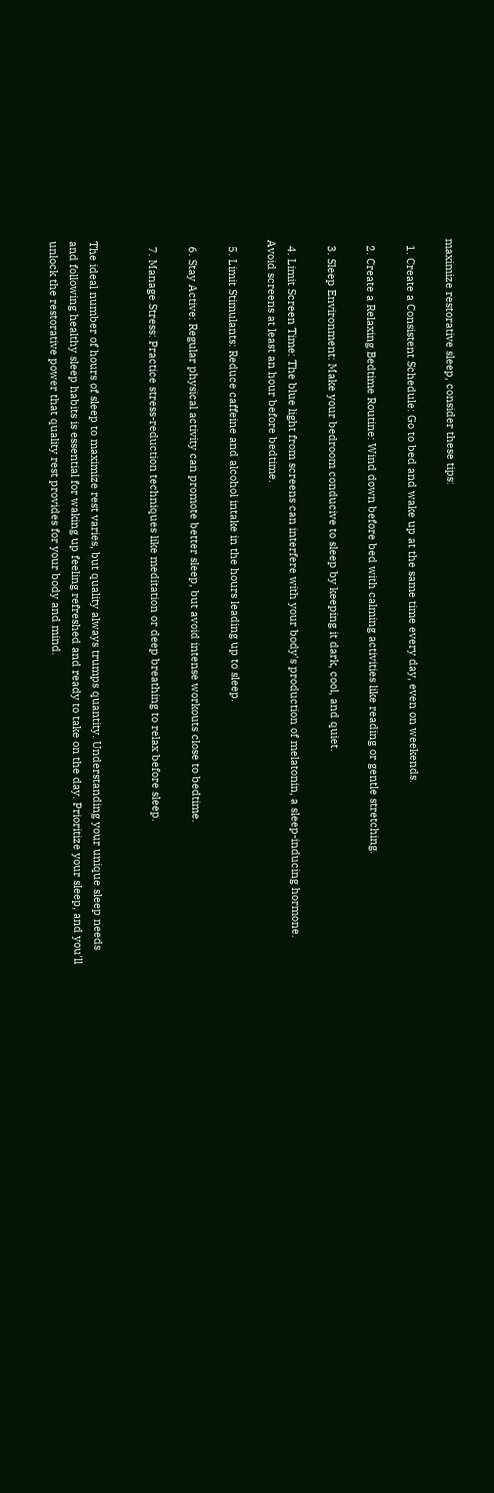maximize restorative sleep, consider these tips:

  1. Create a Consistent Schedule: Go to bed and wake up at the same time every day, even on weekends.

  2. Create a Relaxing Bedtime Routine: Wind down before bed with calming activities like reading or gentle stretching.

  3. Sleep Environment: Make your bedroom conducive to sleep by keeping it dark, cool, and quiet.

  4. Limit Screen Time: The blue light from screens can interfere with your body's production of melatonin, a sleep-inducing hormone. Avoid screens at least an hour before bedtime.

  5. Limit Stimulants: Reduce caffeine and alcohol intake in the hours leading up to sleep.

  6. Stay Active: Regular physical activity can promote better sleep, but avoid intense workouts close to bedtime.

  7. Manage Stress: Practice stress-reduction techniques like meditation or deep breathing to relax before sleep.


The ideal number of hours of sleep to maximize rest varies, but quality always trumps quantity. Understanding your unique sleep needs and following healthy sleep habits is essential for waking up feeling refreshed and ready to take on the day. Prioritize your sleep, and you'll unlock the restorative power that quality rest provides for your body and mind.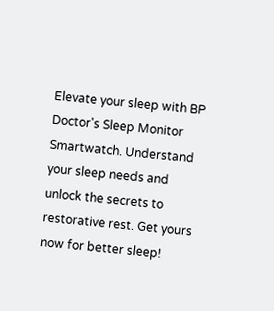Elevate your sleep with BP Doctor's Sleep Monitor Smartwatch. Understand your sleep needs and unlock the secrets to restorative rest. Get yours now for better sleep!